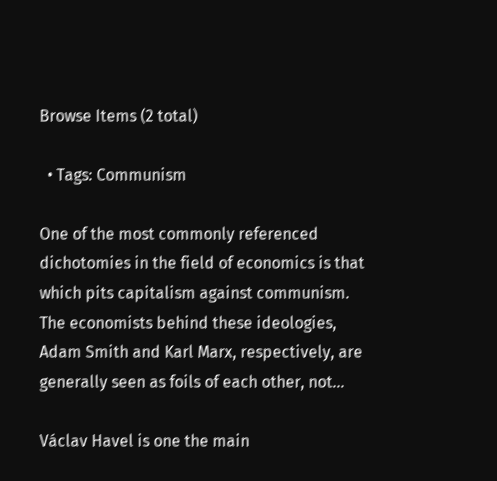Browse Items (2 total)

  • Tags: Communism

One of the most commonly referenced dichotomies in the field of economics is that which pits capitalism against communism. The economists behind these ideologies, Adam Smith and Karl Marx, respectively, are generally seen as foils of each other, not…

Václav Havel is one the main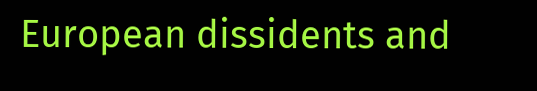European dissidents and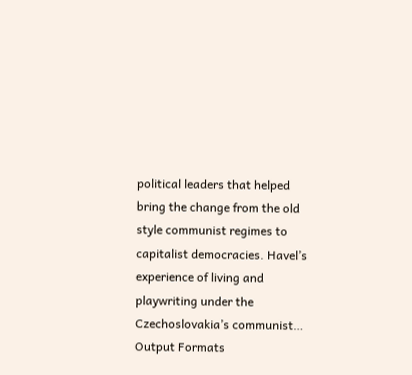political leaders that helped bring the change from the old style communist regimes to capitalist democracies. Havel’s experience of living and playwriting under the Czechoslovakia’s communist…
Output Formats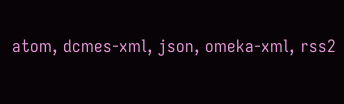atom, dcmes-xml, json, omeka-xml, rss2